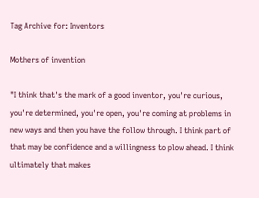Tag Archive for: Inventors

Mothers of invention

"I think that's the mark of a good inventor, you're curious, you're determined, you're open, you're coming at problems in new ways and then you have the follow through. I think part of that may be confidence and a willingness to plow ahead. I think ultimately that makes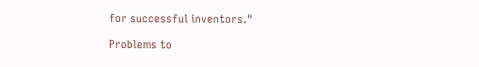for successful inventors."

Problems to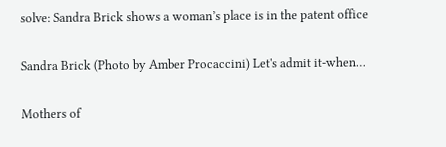solve: Sandra Brick shows a woman’s place is in the patent office

Sandra Brick (Photo by Amber Procaccini) Let's admit it-when…

Mothers of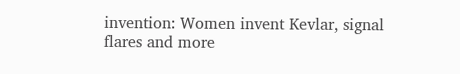invention: Women invent Kevlar, signal flares and more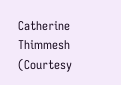Catherine Thimmesh (Courtesy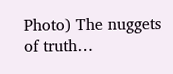Photo) The nuggets of truth…